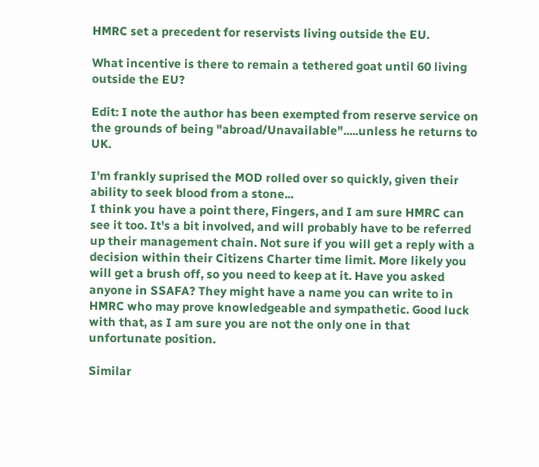HMRC set a precedent for reservists living outside the EU.

What incentive is there to remain a tethered goat until 60 living outside the EU?

Edit: I note the author has been exempted from reserve service on the grounds of being "abroad/Unavailable".....unless he returns to UK.

I'm frankly suprised the MOD rolled over so quickly, given their ability to seek blood from a stone...
I think you have a point there, Fingers, and I am sure HMRC can see it too. It's a bit involved, and will probably have to be referred up their management chain. Not sure if you will get a reply with a decision within their Citizens Charter time limit. More likely you will get a brush off, so you need to keep at it. Have you asked anyone in SSAFA? They might have a name you can write to in HMRC who may prove knowledgeable and sympathetic. Good luck with that, as I am sure you are not the only one in that unfortunate position.

Similar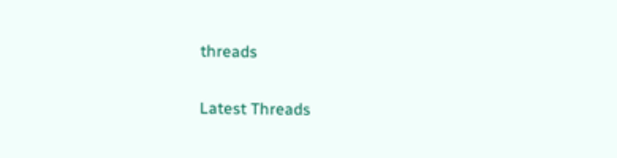threads

Latest Threads